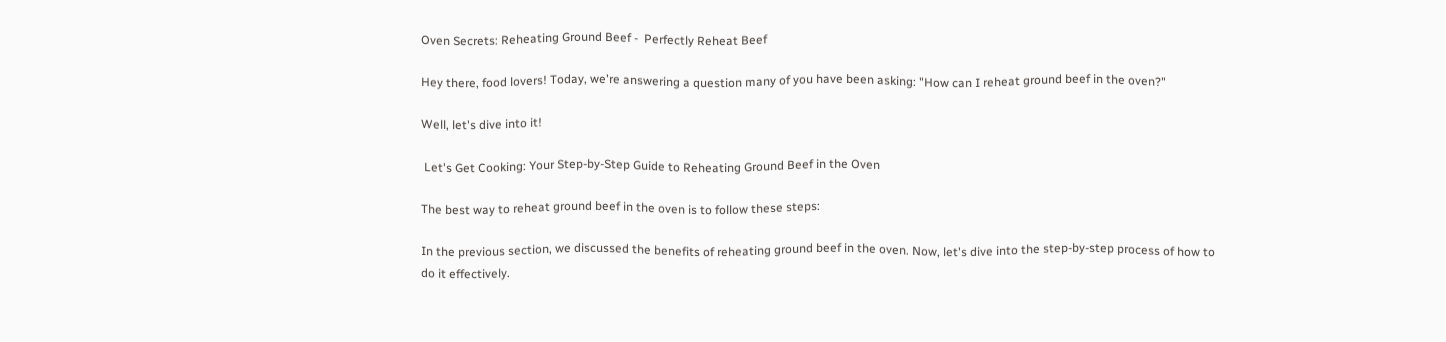Oven Secrets: Reheating Ground Beef -  Perfectly Reheat Beef

Hey there, food lovers! Today, we're answering a question many of you have been asking: "How can I reheat ground beef in the oven?"

Well, let's dive into it!

 Let's Get Cooking: Your Step-by-Step Guide to Reheating Ground Beef in the Oven

The best way to reheat ground beef in the oven is to follow these steps:

In the previous section, we discussed the benefits of reheating ground beef in the oven. Now, let's dive into the step-by-step process of how to do it effectively.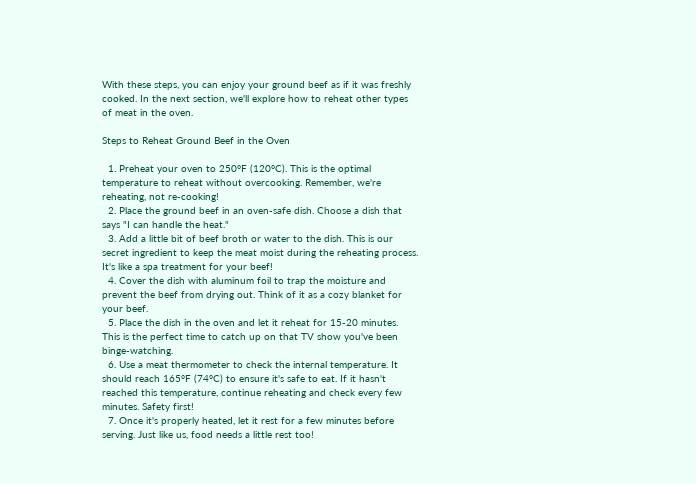With these steps, you can enjoy your ground beef as if it was freshly cooked. In the next section, we'll explore how to reheat other types of meat in the oven.

Steps to Reheat Ground Beef in the Oven

  1. Preheat your oven to 250°F (120°C). This is the optimal temperature to reheat without overcooking. Remember, we're reheating, not re-cooking!
  2. Place the ground beef in an oven-safe dish. Choose a dish that says "I can handle the heat."
  3. Add a little bit of beef broth or water to the dish. This is our secret ingredient to keep the meat moist during the reheating process. It's like a spa treatment for your beef!
  4. Cover the dish with aluminum foil to trap the moisture and prevent the beef from drying out. Think of it as a cozy blanket for your beef.
  5. Place the dish in the oven and let it reheat for 15-20 minutes. This is the perfect time to catch up on that TV show you've been binge-watching.
  6. Use a meat thermometer to check the internal temperature. It should reach 165°F (74°C) to ensure it's safe to eat. If it hasn't reached this temperature, continue reheating and check every few minutes. Safety first!
  7. Once it's properly heated, let it rest for a few minutes before serving. Just like us, food needs a little rest too!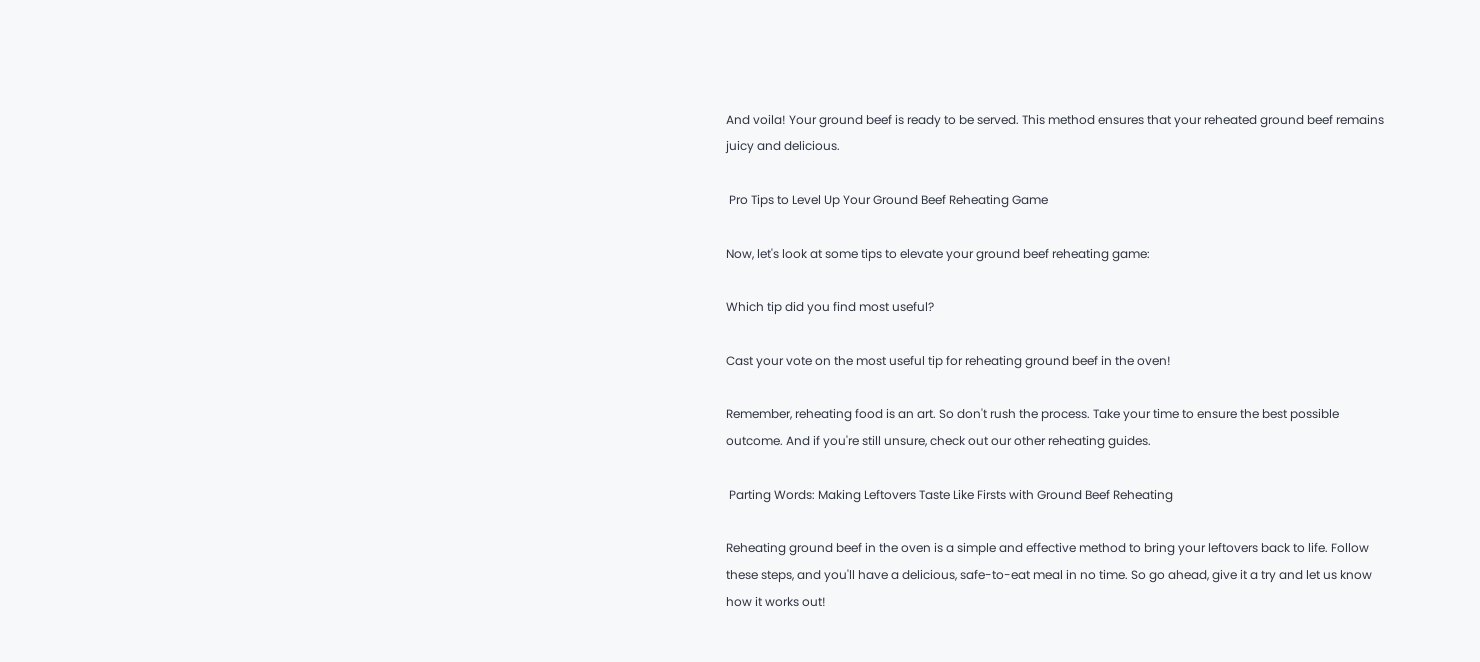And voila! Your ground beef is ready to be served. This method ensures that your reheated ground beef remains juicy and delicious.

 Pro Tips to Level Up Your Ground Beef Reheating Game

Now, let's look at some tips to elevate your ground beef reheating game:

Which tip did you find most useful?

Cast your vote on the most useful tip for reheating ground beef in the oven!

Remember, reheating food is an art. So don't rush the process. Take your time to ensure the best possible outcome. And if you're still unsure, check out our other reheating guides.

 Parting Words: Making Leftovers Taste Like Firsts with Ground Beef Reheating

Reheating ground beef in the oven is a simple and effective method to bring your leftovers back to life. Follow these steps, and you'll have a delicious, safe-to-eat meal in no time. So go ahead, give it a try and let us know how it works out!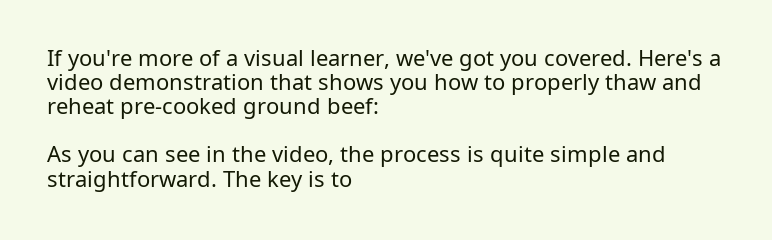If you're more of a visual learner, we've got you covered. Here's a video demonstration that shows you how to properly thaw and reheat pre-cooked ground beef:

As you can see in the video, the process is quite simple and straightforward. The key is to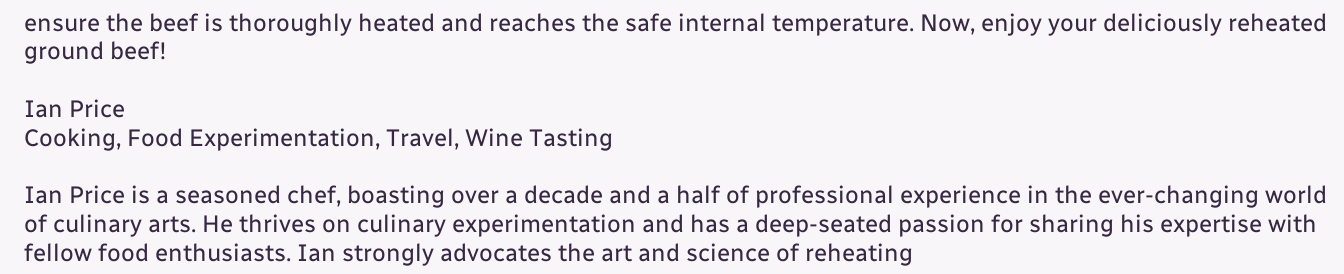ensure the beef is thoroughly heated and reaches the safe internal temperature. Now, enjoy your deliciously reheated ground beef!

Ian Price
Cooking, Food Experimentation, Travel, Wine Tasting

Ian Price is a seasoned chef, boasting over a decade and a half of professional experience in the ever-changing world of culinary arts. He thrives on culinary experimentation and has a deep-seated passion for sharing his expertise with fellow food enthusiasts. Ian strongly advocates the art and science of reheating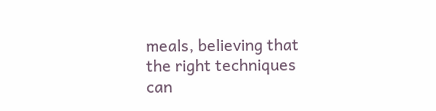meals, believing that the right techniques can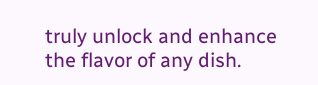truly unlock and enhance the flavor of any dish.